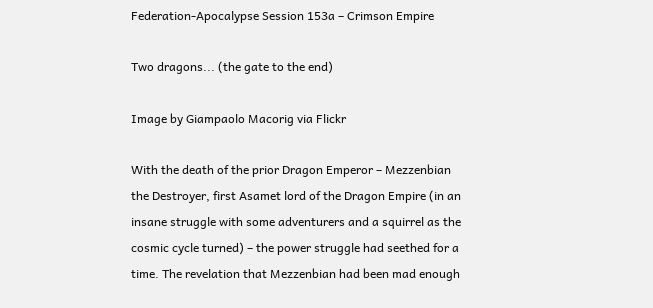Federation-Apocalypse Session 153a – Crimson Empire

Two dragons... (the gate to the end)

Image by Giampaolo Macorig via Flickr

With the death of the prior Dragon Emperor – Mezzenbian the Destroyer, first Asamet lord of the Dragon Empire (in an insane struggle with some adventurers and a squirrel as the cosmic cycle turned) – the power struggle had seethed for a time. The revelation that Mezzenbian had been mad enough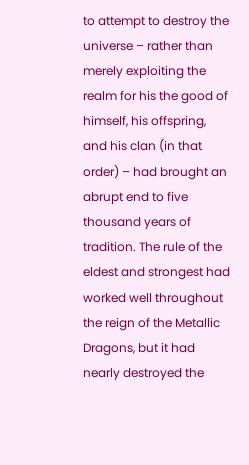to attempt to destroy the universe – rather than merely exploiting the realm for his the good of himself, his offspring, and his clan (in that order) – had brought an abrupt end to five thousand years of tradition. The rule of the eldest and strongest had worked well throughout the reign of the Metallic Dragons, but it had nearly destroyed the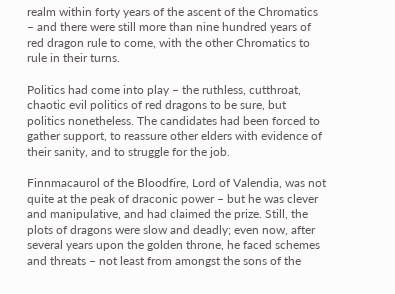realm within forty years of the ascent of the Chromatics – and there were still more than nine hundred years of red dragon rule to come, with the other Chromatics to rule in their turns.

Politics had come into play – the ruthless, cutthroat, chaotic evil politics of red dragons to be sure, but politics nonetheless. The candidates had been forced to gather support, to reassure other elders with evidence of their sanity, and to struggle for the job.

Finnmacaurol of the Bloodfire, Lord of Valendia, was not quite at the peak of draconic power – but he was clever and manipulative, and had claimed the prize. Still, the plots of dragons were slow and deadly; even now, after several years upon the golden throne, he faced schemes and threats – not least from amongst the sons of the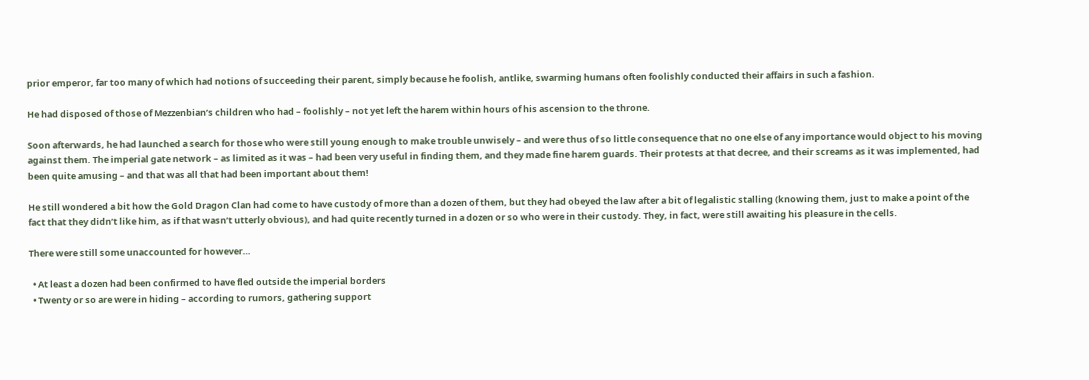prior emperor, far too many of which had notions of succeeding their parent, simply because he foolish, antlike, swarming humans often foolishly conducted their affairs in such a fashion.

He had disposed of those of Mezzenbian’s children who had – foolishly – not yet left the harem within hours of his ascension to the throne.

Soon afterwards, he had launched a search for those who were still young enough to make trouble unwisely – and were thus of so little consequence that no one else of any importance would object to his moving against them. The imperial gate network – as limited as it was – had been very useful in finding them, and they made fine harem guards. Their protests at that decree, and their screams as it was implemented, had been quite amusing – and that was all that had been important about them!

He still wondered a bit how the Gold Dragon Clan had come to have custody of more than a dozen of them, but they had obeyed the law after a bit of legalistic stalling (knowing them, just to make a point of the fact that they didn’t like him, as if that wasn’t utterly obvious), and had quite recently turned in a dozen or so who were in their custody. They, in fact, were still awaiting his pleasure in the cells.

There were still some unaccounted for however…

  • At least a dozen had been confirmed to have fled outside the imperial borders
  • Twenty or so are were in hiding – according to rumors, gathering support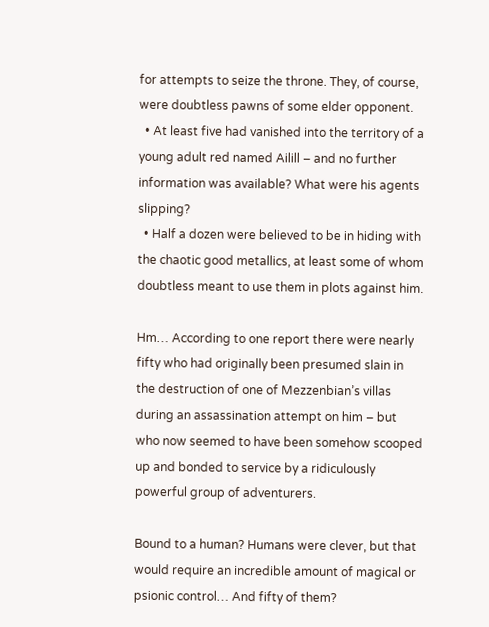for attempts to seize the throne. They, of course, were doubtless pawns of some elder opponent.
  • At least five had vanished into the territory of a young adult red named Ailill – and no further information was available? What were his agents slipping?
  • Half a dozen were believed to be in hiding with the chaotic good metallics, at least some of whom doubtless meant to use them in plots against him.

Hm… According to one report there were nearly fifty who had originally been presumed slain in the destruction of one of Mezzenbian’s villas during an assassination attempt on him – but who now seemed to have been somehow scooped up and bonded to service by a ridiculously powerful group of adventurers.

Bound to a human? Humans were clever, but that would require an incredible amount of magical or psionic control… And fifty of them?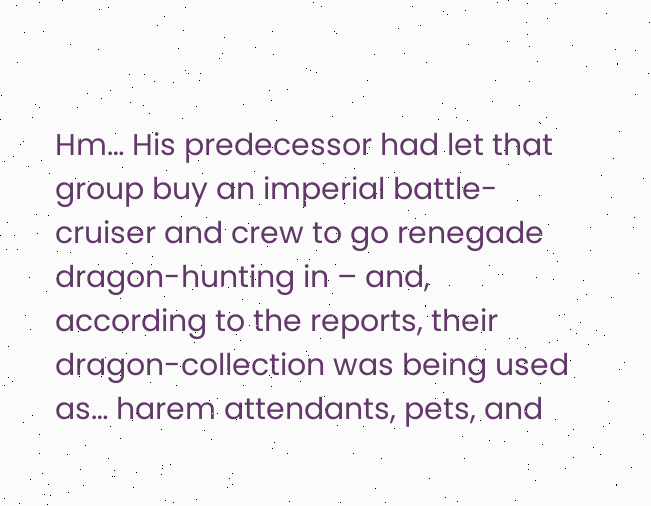Hm… His predecessor had let that group buy an imperial battle-cruiser and crew to go renegade dragon-hunting in – and, according to the reports, their dragon-collection was being used as… harem attendants, pets, and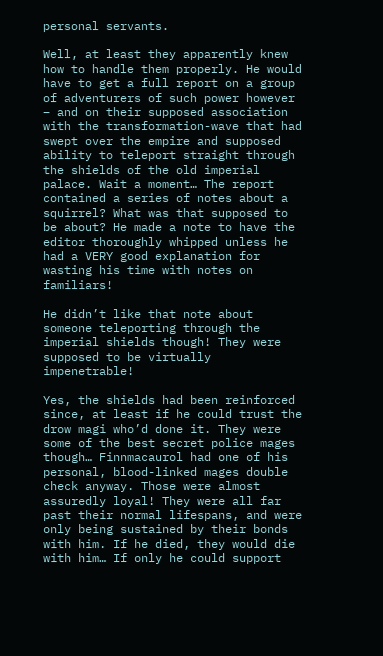personal servants.

Well, at least they apparently knew how to handle them properly. He would have to get a full report on a group of adventurers of such power however – and on their supposed association with the transformation-wave that had swept over the empire and supposed ability to teleport straight through the shields of the old imperial palace. Wait a moment… The report contained a series of notes about a squirrel? What was that supposed to be about? He made a note to have the editor thoroughly whipped unless he had a VERY good explanation for wasting his time with notes on familiars!

He didn’t like that note about someone teleporting through the imperial shields though! They were supposed to be virtually impenetrable!

Yes, the shields had been reinforced since, at least if he could trust the drow magi who’d done it. They were some of the best secret police mages though… Finnmacaurol had one of his personal, blood-linked mages double check anyway. Those were almost assuredly loyal! They were all far past their normal lifespans, and were only being sustained by their bonds with him. If he died, they would die with him… If only he could support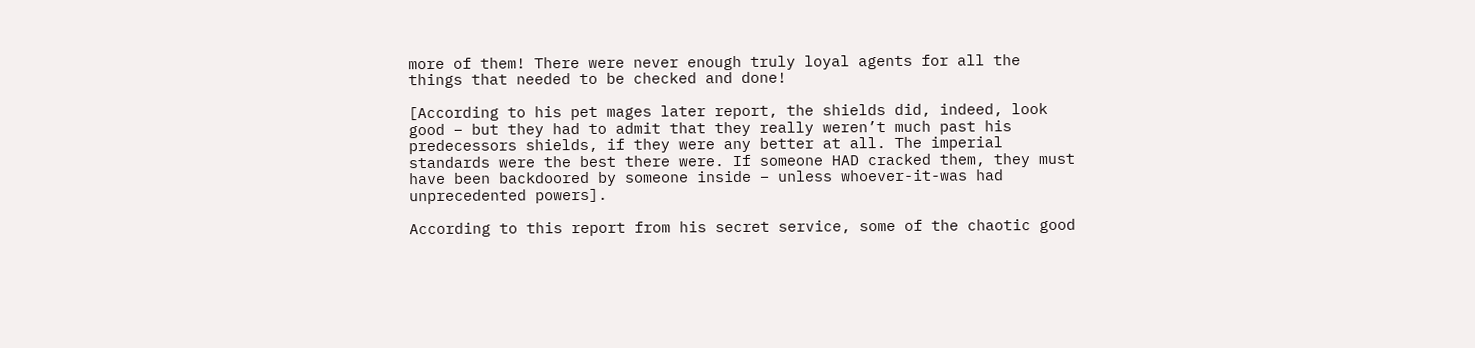more of them! There were never enough truly loyal agents for all the things that needed to be checked and done!

[According to his pet mages later report, the shields did, indeed, look good – but they had to admit that they really weren’t much past his predecessors shields, if they were any better at all. The imperial standards were the best there were. If someone HAD cracked them, they must have been backdoored by someone inside – unless whoever-it-was had unprecedented powers].

According to this report from his secret service, some of the chaotic good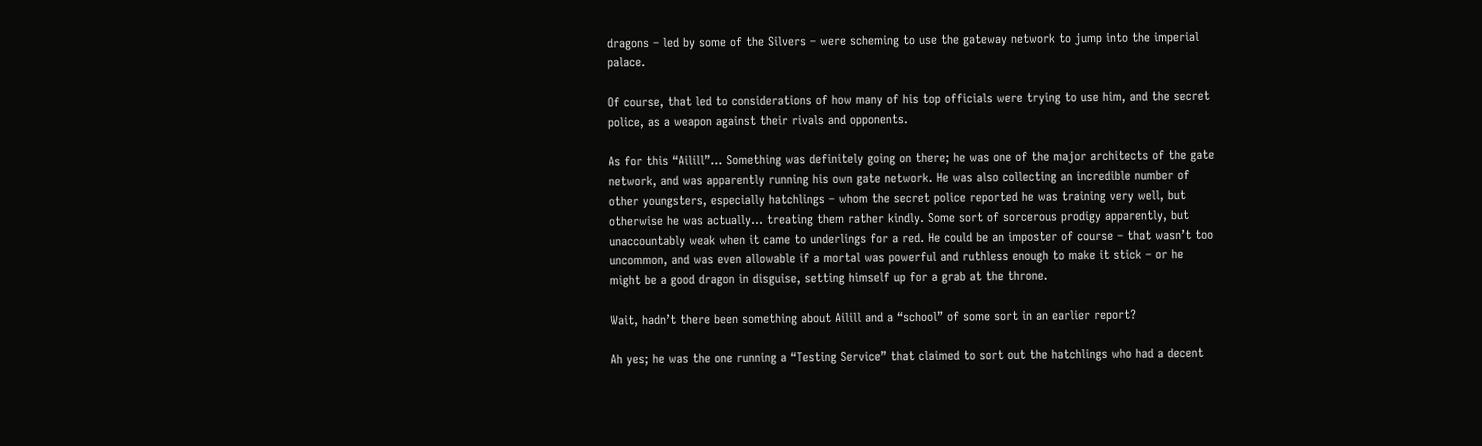dragons – led by some of the Silvers – were scheming to use the gateway network to jump into the imperial palace.

Of course, that led to considerations of how many of his top officials were trying to use him, and the secret police, as a weapon against their rivals and opponents.

As for this “Ailill”… Something was definitely going on there; he was one of the major architects of the gate network, and was apparently running his own gate network. He was also collecting an incredible number of other youngsters, especially hatchlings – whom the secret police reported he was training very well, but otherwise he was actually… treating them rather kindly. Some sort of sorcerous prodigy apparently, but unaccountably weak when it came to underlings for a red. He could be an imposter of course – that wasn’t too uncommon, and was even allowable if a mortal was powerful and ruthless enough to make it stick – or he might be a good dragon in disguise, setting himself up for a grab at the throne.

Wait, hadn’t there been something about Ailill and a “school” of some sort in an earlier report?

Ah yes; he was the one running a “Testing Service” that claimed to sort out the hatchlings who had a decent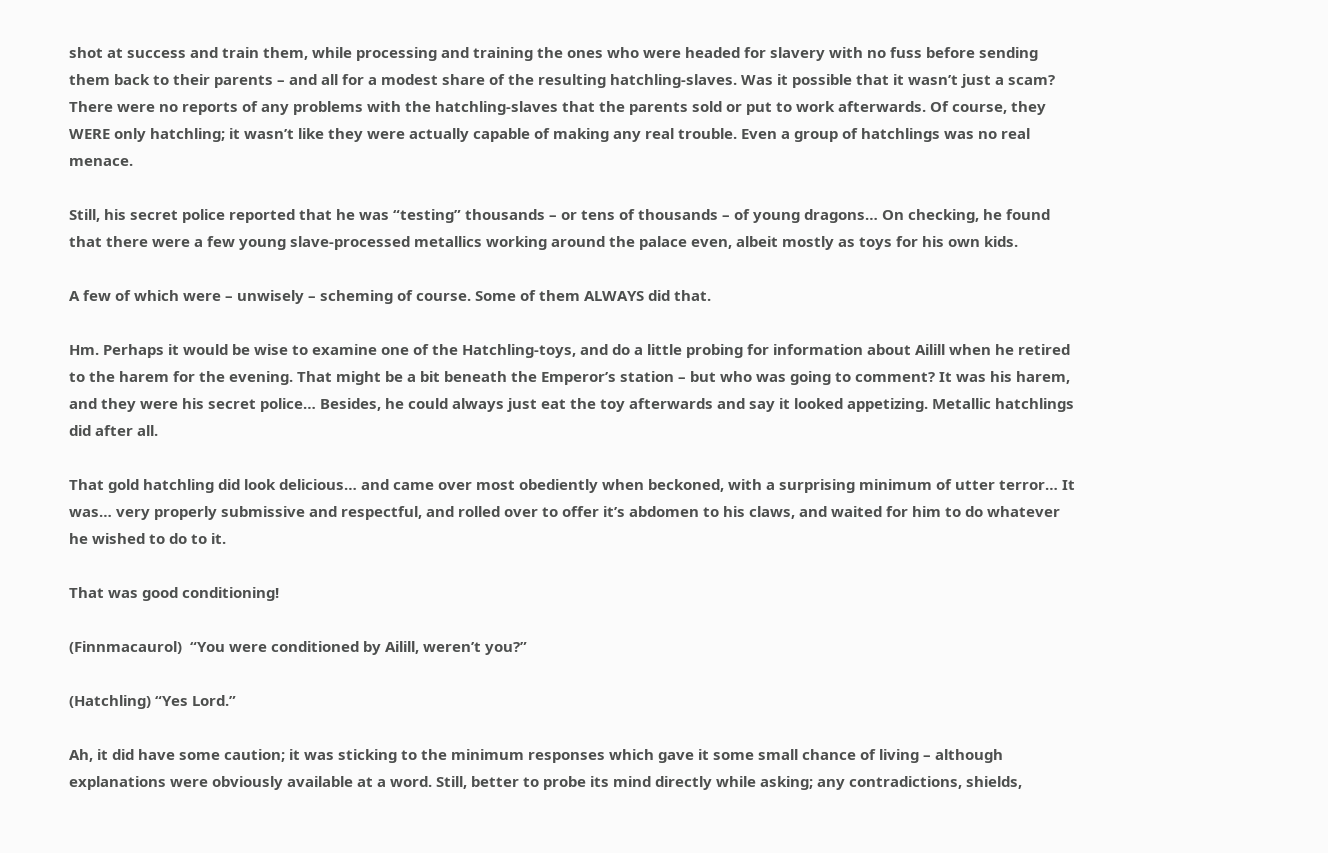shot at success and train them, while processing and training the ones who were headed for slavery with no fuss before sending them back to their parents – and all for a modest share of the resulting hatchling-slaves. Was it possible that it wasn’t just a scam? There were no reports of any problems with the hatchling-slaves that the parents sold or put to work afterwards. Of course, they WERE only hatchling; it wasn’t like they were actually capable of making any real trouble. Even a group of hatchlings was no real menace.

Still, his secret police reported that he was “testing” thousands – or tens of thousands – of young dragons… On checking, he found that there were a few young slave-processed metallics working around the palace even, albeit mostly as toys for his own kids.

A few of which were – unwisely – scheming of course. Some of them ALWAYS did that.

Hm. Perhaps it would be wise to examine one of the Hatchling-toys, and do a little probing for information about Ailill when he retired to the harem for the evening. That might be a bit beneath the Emperor’s station – but who was going to comment? It was his harem, and they were his secret police… Besides, he could always just eat the toy afterwards and say it looked appetizing. Metallic hatchlings did after all.

That gold hatchling did look delicious… and came over most obediently when beckoned, with a surprising minimum of utter terror… It was… very properly submissive and respectful, and rolled over to offer it’s abdomen to his claws, and waited for him to do whatever he wished to do to it.

That was good conditioning!

(Finnmacaurol)  “You were conditioned by Ailill, weren’t you?”

(Hatchling) “Yes Lord.”

Ah, it did have some caution; it was sticking to the minimum responses which gave it some small chance of living – although explanations were obviously available at a word. Still, better to probe its mind directly while asking; any contradictions, shields,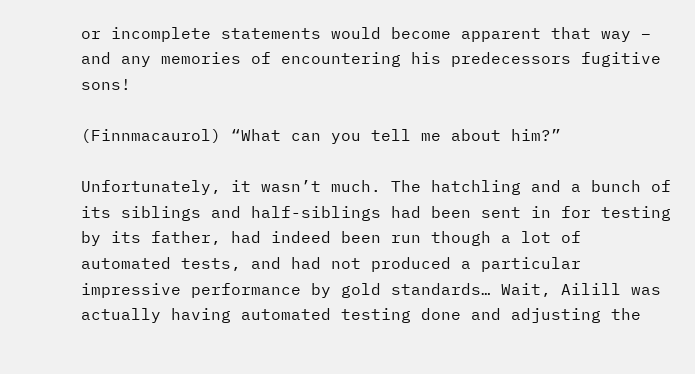or incomplete statements would become apparent that way – and any memories of encountering his predecessors fugitive sons!

(Finnmacaurol) “What can you tell me about him?”

Unfortunately, it wasn’t much. The hatchling and a bunch of its siblings and half-siblings had been sent in for testing by its father, had indeed been run though a lot of automated tests, and had not produced a particular impressive performance by gold standards… Wait, Ailill was actually having automated testing done and adjusting the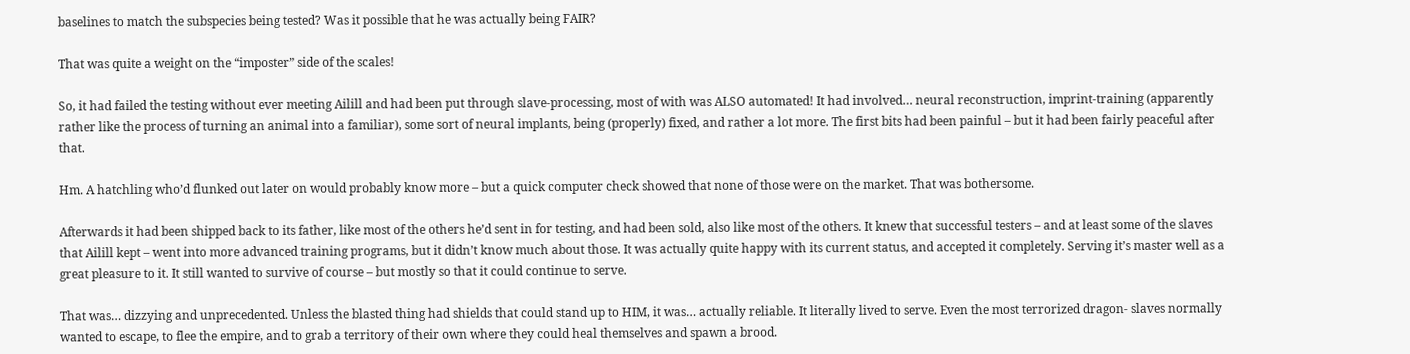baselines to match the subspecies being tested? Was it possible that he was actually being FAIR?

That was quite a weight on the “imposter” side of the scales!

So, it had failed the testing without ever meeting Ailill and had been put through slave-processing, most of with was ALSO automated! It had involved… neural reconstruction, imprint-training (apparently rather like the process of turning an animal into a familiar), some sort of neural implants, being (properly) fixed, and rather a lot more. The first bits had been painful – but it had been fairly peaceful after that.

Hm. A hatchling who’d flunked out later on would probably know more – but a quick computer check showed that none of those were on the market. That was bothersome.

Afterwards it had been shipped back to its father, like most of the others he’d sent in for testing, and had been sold, also like most of the others. It knew that successful testers – and at least some of the slaves that Ailill kept – went into more advanced training programs, but it didn’t know much about those. It was actually quite happy with its current status, and accepted it completely. Serving it’s master well as a great pleasure to it. It still wanted to survive of course – but mostly so that it could continue to serve.

That was… dizzying and unprecedented. Unless the blasted thing had shields that could stand up to HIM, it was… actually reliable. It literally lived to serve. Even the most terrorized dragon- slaves normally wanted to escape, to flee the empire, and to grab a territory of their own where they could heal themselves and spawn a brood.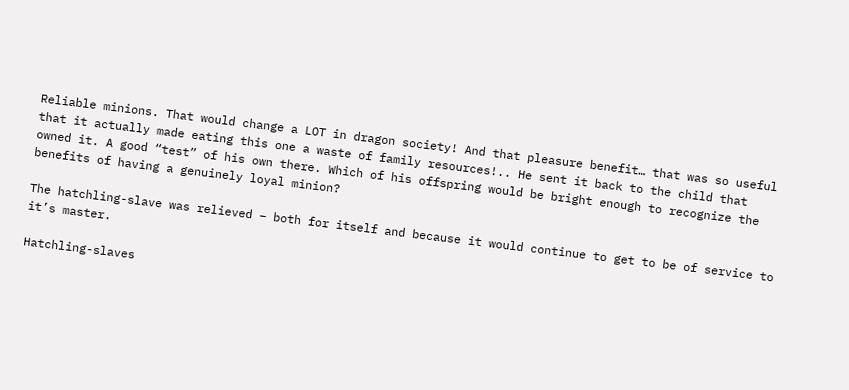Reliable minions. That would change a LOT in dragon society! And that pleasure benefit… that was so useful that it actually made eating this one a waste of family resources!.. He sent it back to the child that owned it. A good “test” of his own there. Which of his offspring would be bright enough to recognize the benefits of having a genuinely loyal minion?

The hatchling-slave was relieved – both for itself and because it would continue to get to be of service to it’s master.

Hatchling-slaves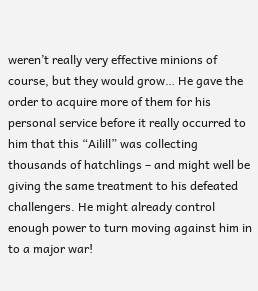weren’t really very effective minions of course, but they would grow… He gave the order to acquire more of them for his personal service before it really occurred to him that this “Ailill” was collecting thousands of hatchlings – and might well be giving the same treatment to his defeated challengers. He might already control enough power to turn moving against him in to a major war!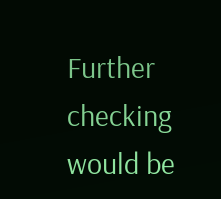Further checking would be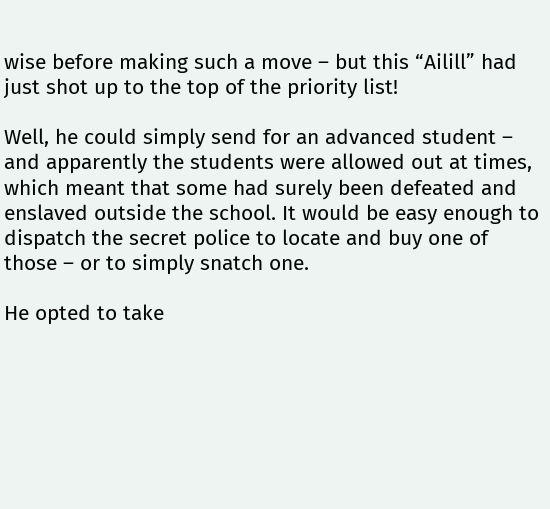wise before making such a move – but this “Ailill” had just shot up to the top of the priority list!

Well, he could simply send for an advanced student – and apparently the students were allowed out at times, which meant that some had surely been defeated and enslaved outside the school. It would be easy enough to dispatch the secret police to locate and buy one of those – or to simply snatch one.

He opted to take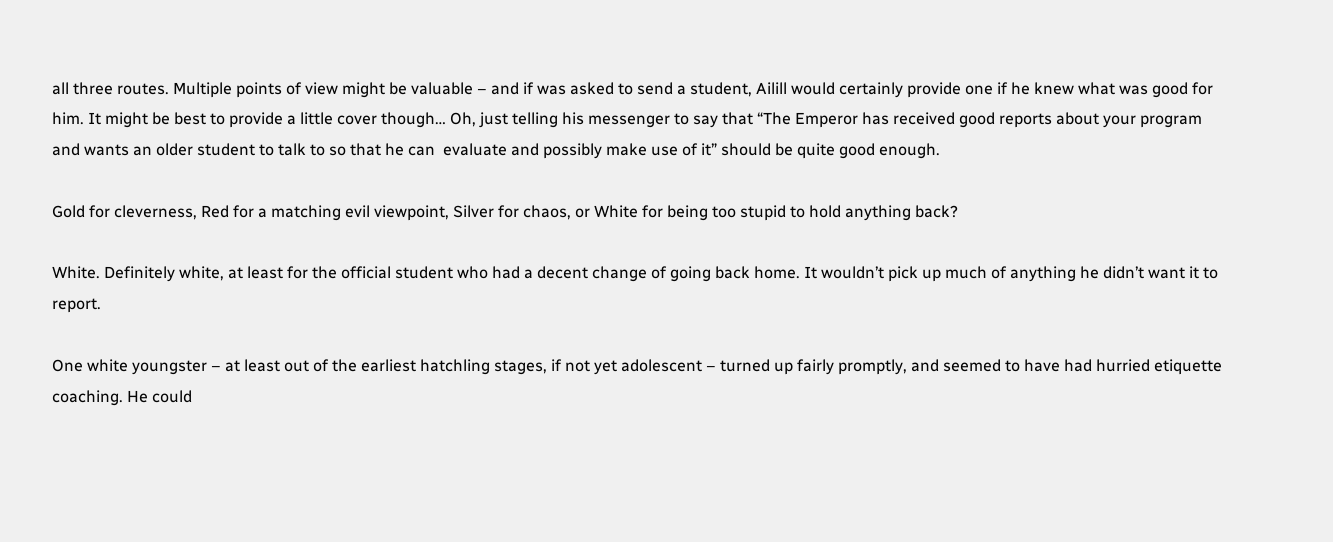all three routes. Multiple points of view might be valuable – and if was asked to send a student, Ailill would certainly provide one if he knew what was good for him. It might be best to provide a little cover though… Oh, just telling his messenger to say that “The Emperor has received good reports about your program and wants an older student to talk to so that he can  evaluate and possibly make use of it” should be quite good enough.

Gold for cleverness, Red for a matching evil viewpoint, Silver for chaos, or White for being too stupid to hold anything back?

White. Definitely white, at least for the official student who had a decent change of going back home. It wouldn’t pick up much of anything he didn’t want it to report.

One white youngster – at least out of the earliest hatchling stages, if not yet adolescent – turned up fairly promptly, and seemed to have had hurried etiquette coaching. He could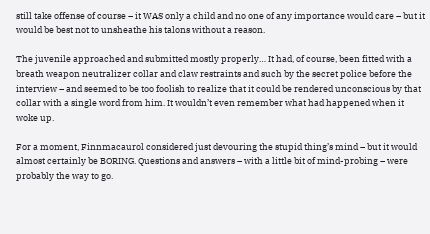still take offense of course – it WAS only a child and no one of any importance would care – but it would be best not to unsheathe his talons without a reason.

The juvenile approached and submitted mostly properly… It had, of course, been fitted with a breath weapon neutralizer collar and claw restraints and such by the secret police before the interview – and seemed to be too foolish to realize that it could be rendered unconscious by that collar with a single word from him. It wouldn’t even remember what had happened when it woke up.

For a moment, Finnmacaurol considered just devouring the stupid thing’s mind – but it would almost certainly be BORING. Questions and answers – with a little bit of mind-probing – were probably the way to go.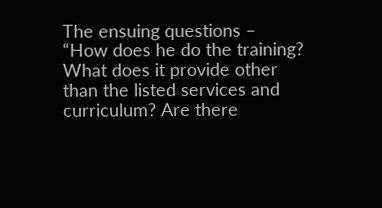The ensuing questions – “How does he do the training? What does it provide other than the listed services and curriculum? Are there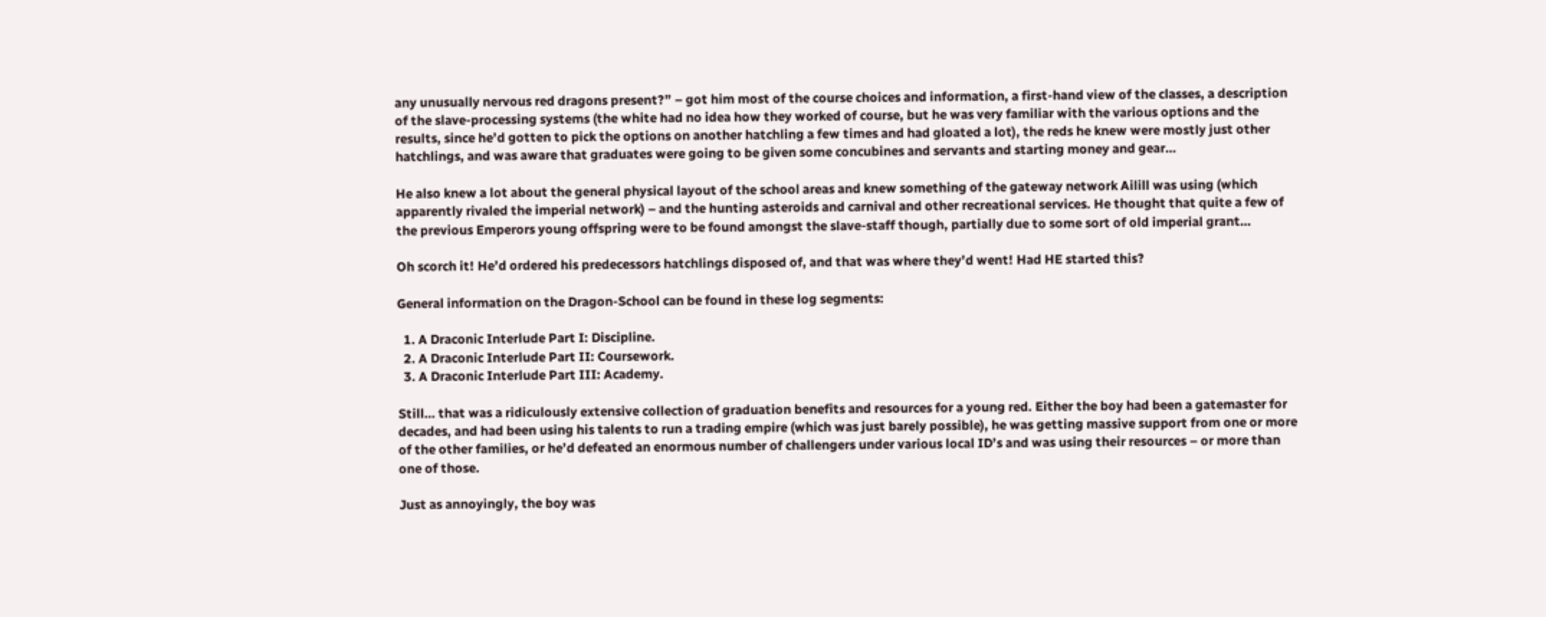any unusually nervous red dragons present?” – got him most of the course choices and information, a first-hand view of the classes, a description of the slave-processing systems (the white had no idea how they worked of course, but he was very familiar with the various options and the results, since he’d gotten to pick the options on another hatchling a few times and had gloated a lot), the reds he knew were mostly just other hatchlings, and was aware that graduates were going to be given some concubines and servants and starting money and gear…

He also knew a lot about the general physical layout of the school areas and knew something of the gateway network Ailill was using (which apparently rivaled the imperial network) – and the hunting asteroids and carnival and other recreational services. He thought that quite a few of the previous Emperors young offspring were to be found amongst the slave-staff though, partially due to some sort of old imperial grant…

Oh scorch it! He’d ordered his predecessors hatchlings disposed of, and that was where they’d went! Had HE started this?

General information on the Dragon-School can be found in these log segments:

  1. A Draconic Interlude Part I: Discipline.
  2. A Draconic Interlude Part II: Coursework.
  3. A Draconic Interlude Part III: Academy.

Still… that was a ridiculously extensive collection of graduation benefits and resources for a young red. Either the boy had been a gatemaster for decades, and had been using his talents to run a trading empire (which was just barely possible), he was getting massive support from one or more of the other families, or he’d defeated an enormous number of challengers under various local ID’s and was using their resources – or more than one of those.

Just as annoyingly, the boy was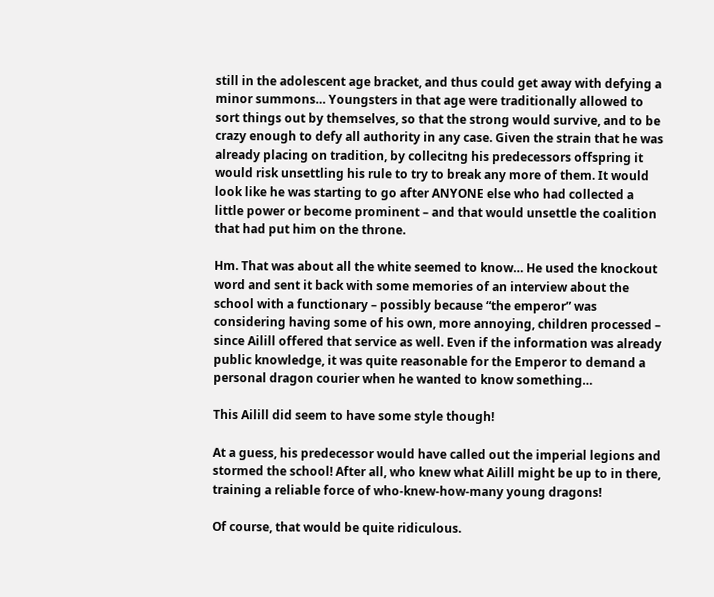still in the adolescent age bracket, and thus could get away with defying a minor summons… Youngsters in that age were traditionally allowed to sort things out by themselves, so that the strong would survive, and to be crazy enough to defy all authority in any case. Given the strain that he was already placing on tradition, by collecitng his predecessors offspring it would risk unsettling his rule to try to break any more of them. It would look like he was starting to go after ANYONE else who had collected a little power or become prominent – and that would unsettle the coalition that had put him on the throne.

Hm. That was about all the white seemed to know… He used the knockout word and sent it back with some memories of an interview about the school with a functionary – possibly because “the emperor” was considering having some of his own, more annoying, children processed – since Ailill offered that service as well. Even if the information was already public knowledge, it was quite reasonable for the Emperor to demand a personal dragon courier when he wanted to know something…

This Ailill did seem to have some style though!

At a guess, his predecessor would have called out the imperial legions and stormed the school! After all, who knew what Ailill might be up to in there, training a reliable force of who-knew-how-many young dragons!

Of course, that would be quite ridiculous.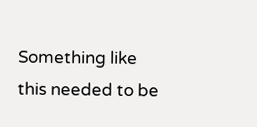Something like this needed to be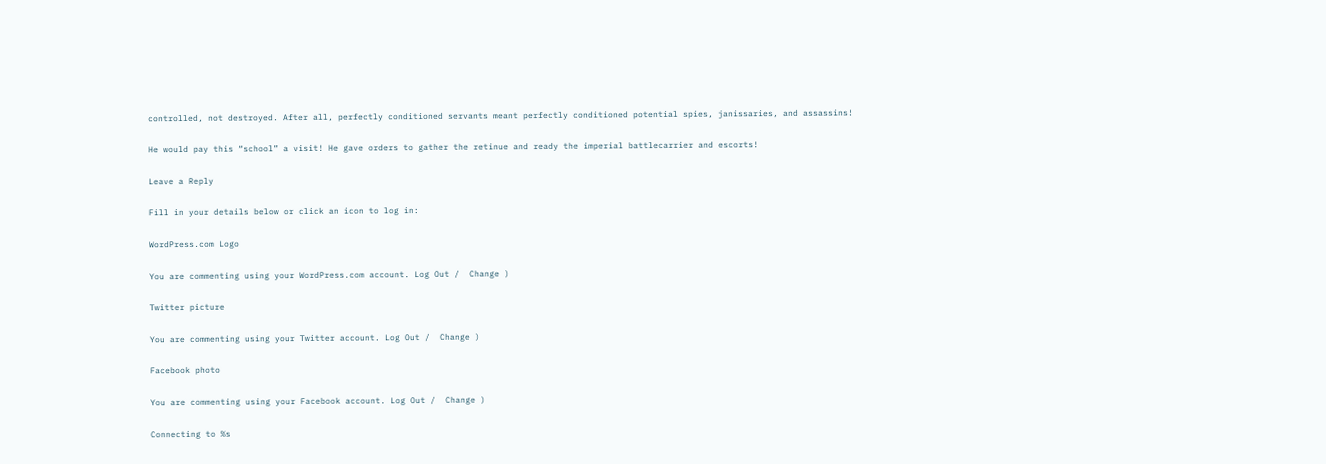controlled, not destroyed. After all, perfectly conditioned servants meant perfectly conditioned potential spies, janissaries, and assassins!

He would pay this “school” a visit! He gave orders to gather the retinue and ready the imperial battlecarrier and escorts!

Leave a Reply

Fill in your details below or click an icon to log in:

WordPress.com Logo

You are commenting using your WordPress.com account. Log Out /  Change )

Twitter picture

You are commenting using your Twitter account. Log Out /  Change )

Facebook photo

You are commenting using your Facebook account. Log Out /  Change )

Connecting to %s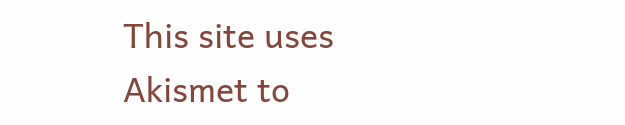This site uses Akismet to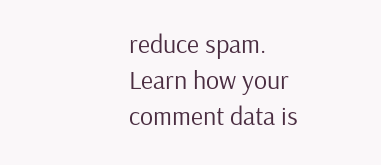reduce spam. Learn how your comment data is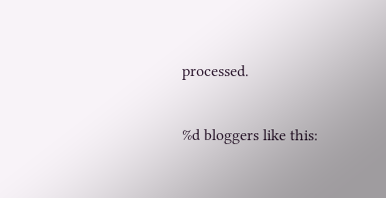processed.

%d bloggers like this: